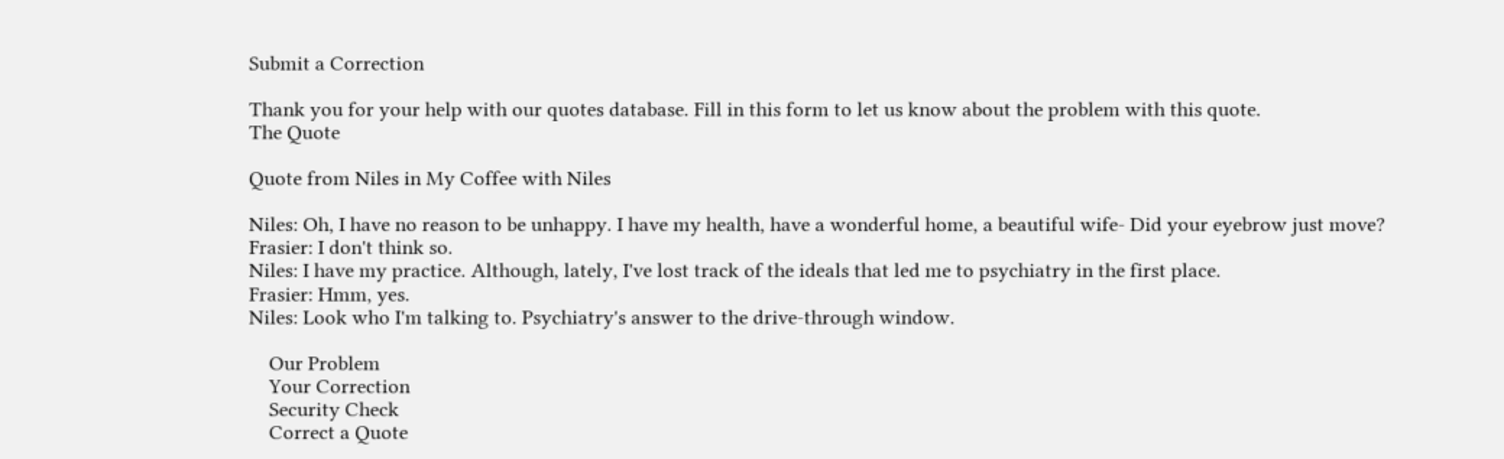Submit a Correction

Thank you for your help with our quotes database. Fill in this form to let us know about the problem with this quote.
The Quote

Quote from Niles in My Coffee with Niles

Niles: Oh, I have no reason to be unhappy. I have my health, have a wonderful home, a beautiful wife- Did your eyebrow just move?
Frasier: I don't think so.
Niles: I have my practice. Although, lately, I've lost track of the ideals that led me to psychiatry in the first place.
Frasier: Hmm, yes.
Niles: Look who I'm talking to. Psychiatry's answer to the drive-through window.

    Our Problem
    Your Correction
    Security Check
    Correct a Quote